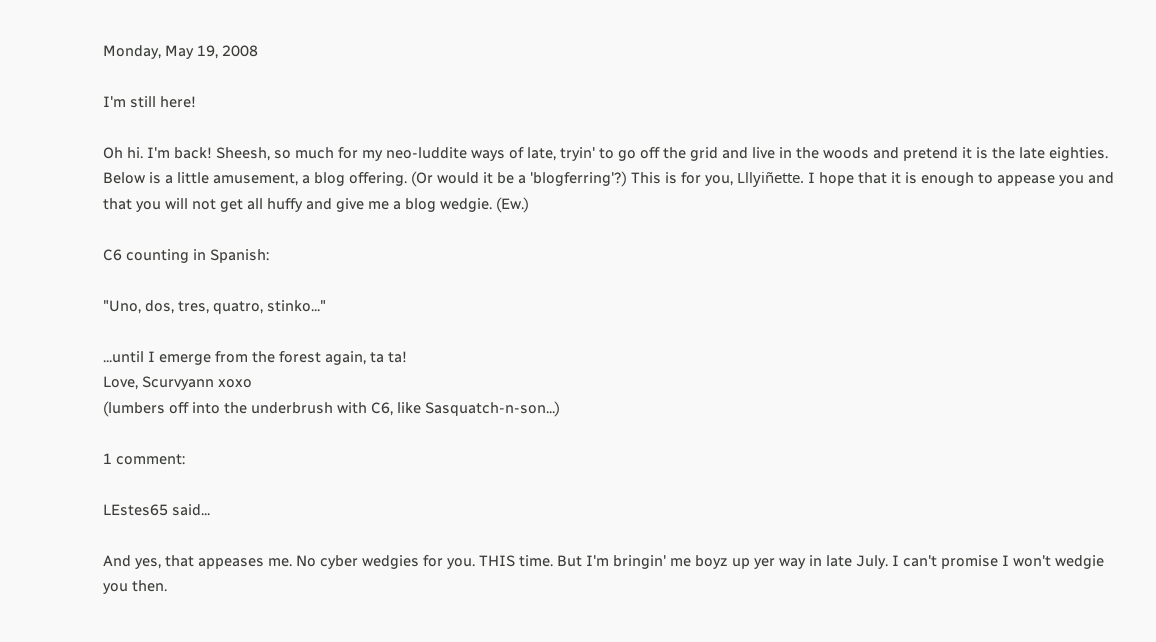Monday, May 19, 2008

I'm still here!

Oh hi. I'm back! Sheesh, so much for my neo-luddite ways of late, tryin' to go off the grid and live in the woods and pretend it is the late eighties. Below is a little amusement, a blog offering. (Or would it be a 'blogferring'?) This is for you, Lllyiñette. I hope that it is enough to appease you and that you will not get all huffy and give me a blog wedgie. (Ew.)

C6 counting in Spanish:

"Uno, dos, tres, quatro, stinko..."

...until I emerge from the forest again, ta ta!
Love, Scurvyann xoxo
(lumbers off into the underbrush with C6, like Sasquatch-n-son...)

1 comment:

LEstes65 said...

And yes, that appeases me. No cyber wedgies for you. THIS time. But I'm bringin' me boyz up yer way in late July. I can't promise I won't wedgie you then.